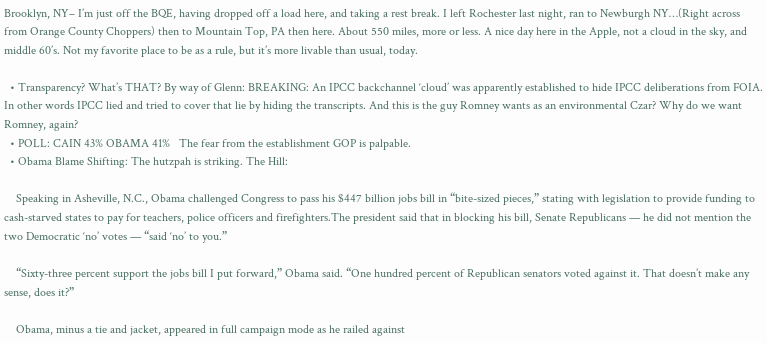Brooklyn, NY– I’m just off the BQE, having dropped off a load here, and taking a rest break. I left Rochester last night, ran to Newburgh NY…(Right across from Orange County Choppers) then to Mountain Top, PA then here. About 550 miles, more or less. A nice day here in the Apple, not a cloud in the sky, and middle 60’s. Not my favorite place to be as a rule, but it’s more livable than usual, today.

  • Transparency? What’s THAT? By way of Glenn: BREAKING: An IPCC backchannel ‘cloud’ was apparently established to hide IPCC deliberations from FOIA.  In other words IPCC lied and tried to cover that lie by hiding the transcripts. And this is the guy Romney wants as an environmental Czar? Why do we want Romney, again?
  • POLL: CAIN 43% OBAMA 41%   The fear from the establishment GOP is palpable.
  • Obama Blame Shifting: The hutzpah is striking. The Hill:

    Speaking in Asheville, N.C., Obama challenged Congress to pass his $447 billion jobs bill in “bite-sized pieces,” stating with legislation to provide funding to cash-starved states to pay for teachers, police officers and firefighters.The president said that in blocking his bill, Senate Republicans — he did not mention the two Democratic ‘no’ votes — “said ‘no’ to you.”

    “Sixty-three percent support the jobs bill I put forward,” Obama said. “One hundred percent of Republican senators voted against it. That doesn’t make any sense, does it?”

    Obama, minus a tie and jacket, appeared in full campaign mode as he railed against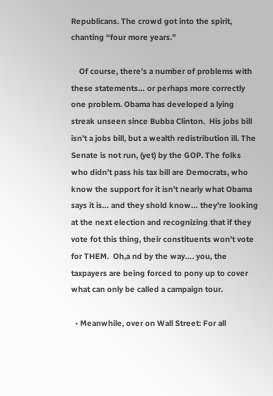Republicans. The crowd got into the spirit, chanting “four more years.”

    Of course, there’s a number of problems with these statements… or perhaps more correctly one problem. Obama has developed a lying streak unseen since Bubba Clinton.  His jobs bill isn’t a jobs bill, but a wealth redistribution ill. The Senate is not run, (yet) by the GOP. The folks who didn’t pass his tax bill are Democrats, who know the support for it isn’t nearly what Obama says it is… and they shold know… they’re looking at the next election and recognizing that if they vote fot this thing, their constituents won’t vote for THEM.  Oh,a nd by the way…. you, the taxpayers are being forced to pony up to cover what can only be called a campaign tour.

  • Meanwhile, over on Wall Street: For all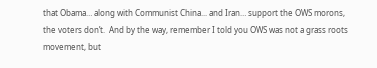that Obama… along with Communist China... and Iran… support the OWS morons, the voters don’t.  And by the way, remember I told you OWS was not a grass roots movement, but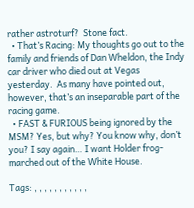rather astroturf?  Stone fact.
  • That’s Racing: My thoughts go out to the family and friends of Dan Wheldon, the Indy car driver who died out at Vegas yesterday.  As many have pointed out, however, that’s an inseparable part of the racing game.
  • FAST & FURIOUS being ignored by the MSM? Yes, but why? You know why, don’t you? I say again… I want Holder frog-marched out of the White House.

Tags: , , , , , , , , , , ,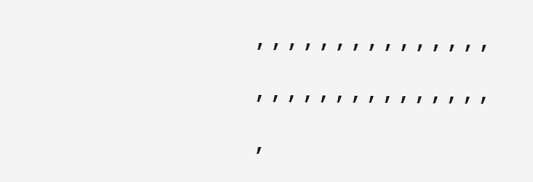, , , , , , , , , , , , , , , , , , , , , , , , , , , , , , ,